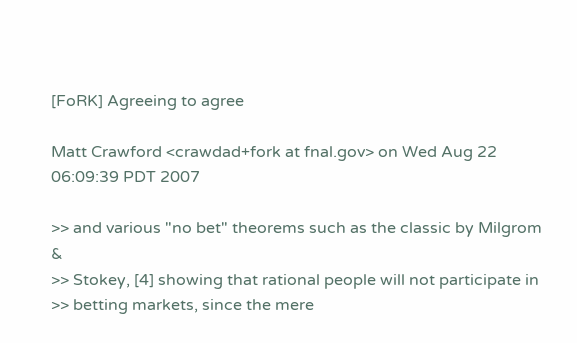[FoRK] Agreeing to agree

Matt Crawford <crawdad+fork at fnal.gov> on Wed Aug 22 06:09:39 PDT 2007

>> and various "no bet" theorems such as the classic by Milgrom &
>> Stokey, [4] showing that rational people will not participate in
>> betting markets, since the mere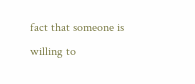fact that someone is willing to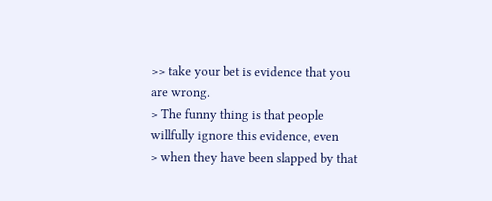>> take your bet is evidence that you are wrong.
> The funny thing is that people willfully ignore this evidence, even
> when they have been slapped by that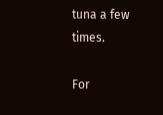tuna a few times.

For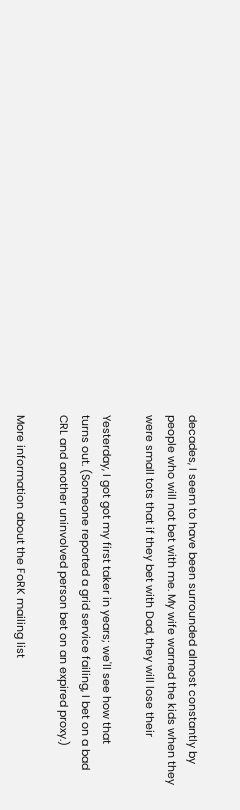decades, I seem to have been surrounded almost constantly by
people who will not bet with me. My wife warned the kids when they
were small tots that if they bet with Dad, they will lose their

Yesterday, I got got my first taker in years; we'll see how that
turns out. (Someone reported a grid service failing, I bet on a bad
CRL and another uninvolved person bet on an expired proxy.)

More information about the FoRK mailing list